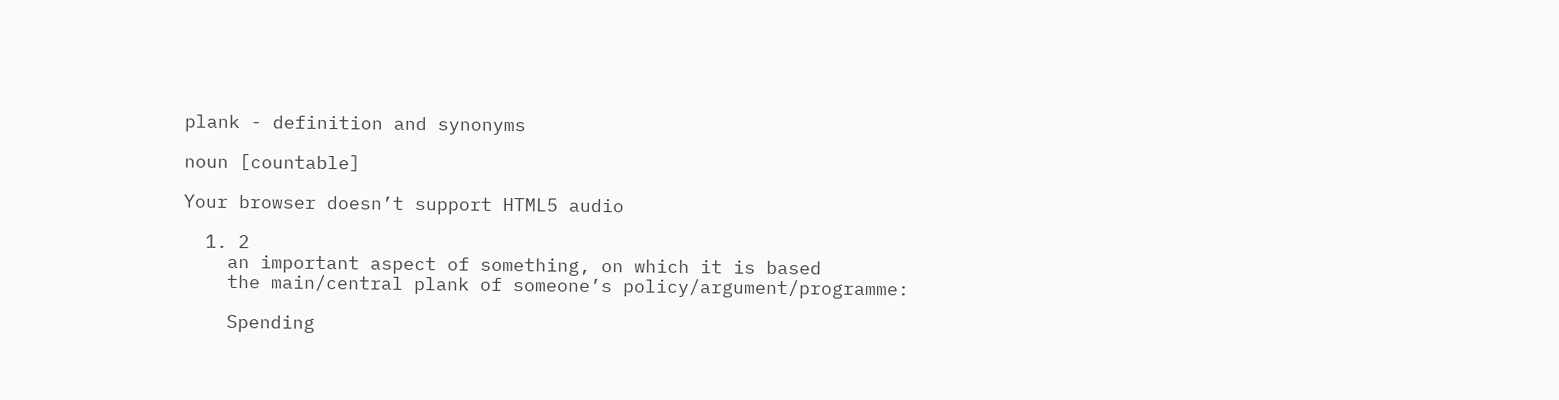plank - definition and synonyms

noun [countable]

Your browser doesn’t support HTML5 audio

  1. 2
    an important aspect of something, on which it is based
    the main/central plank of someone’s policy/argument/programme:

    Spending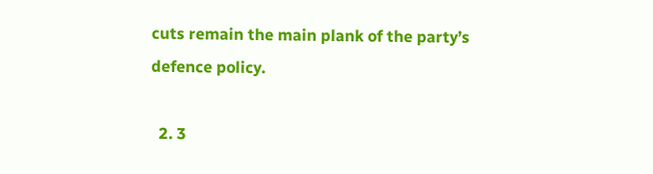cuts remain the main plank of the party’s defence policy.

  2. 3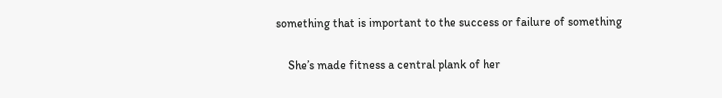something that is important to the success or failure of something

    She’s made fitness a central plank of her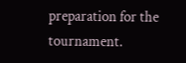preparation for the tournament.